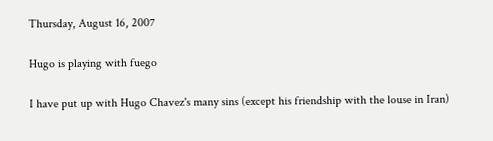Thursday, August 16, 2007

Hugo is playing with fuego

I have put up with Hugo Chavez's many sins (except his friendship with the louse in Iran)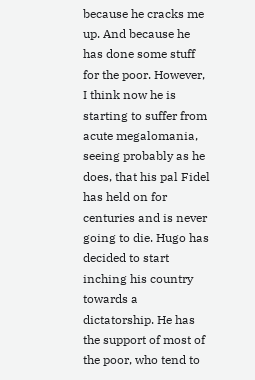because he cracks me up. And because he has done some stuff for the poor. However, I think now he is starting to suffer from acute megalomania, seeing probably as he does, that his pal Fidel has held on for centuries and is never going to die. Hugo has decided to start inching his country towards a dictatorship. He has the support of most of the poor, who tend to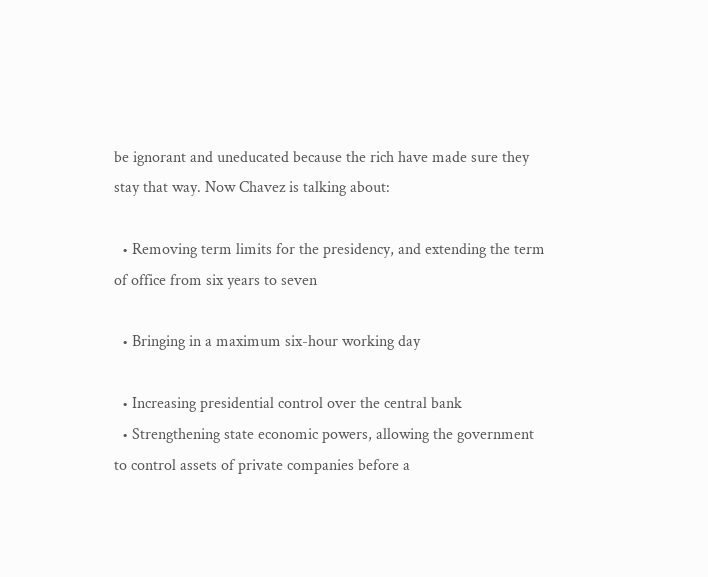be ignorant and uneducated because the rich have made sure they stay that way. Now Chavez is talking about:

  • Removing term limits for the presidency, and extending the term of office from six years to seven

  • Bringing in a maximum six-hour working day

  • Increasing presidential control over the central bank
  • Strengthening state economic powers, allowing the government to control assets of private companies before a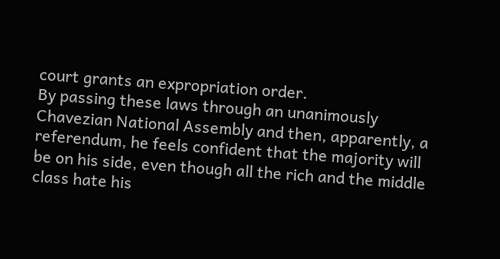court grants an expropriation order.
By passing these laws through an unanimously Chavezian National Assembly and then, apparently, a referendum, he feels confident that the majority will be on his side, even though all the rich and the middle class hate his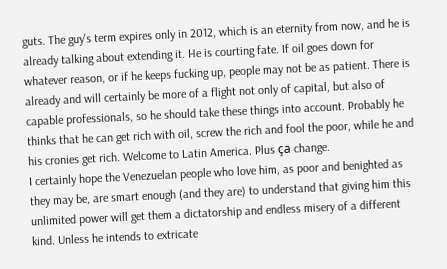guts. The guy's term expires only in 2012, which is an eternity from now, and he is already talking about extending it. He is courting fate. If oil goes down for whatever reason, or if he keeps fucking up, people may not be as patient. There is already and will certainly be more of a flight not only of capital, but also of capable professionals, so he should take these things into account. Probably he thinks that he can get rich with oil, screw the rich and fool the poor, while he and his cronies get rich. Welcome to Latin America. Plus ça change.
I certainly hope the Venezuelan people who love him, as poor and benighted as they may be, are smart enough (and they are) to understand that giving him this unlimited power will get them a dictatorship and endless misery of a different kind. Unless he intends to extricate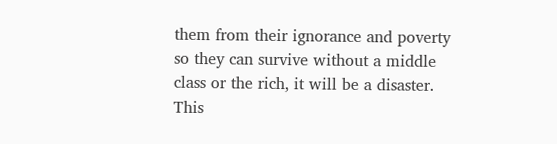them from their ignorance and poverty so they can survive without a middle class or the rich, it will be a disaster.
This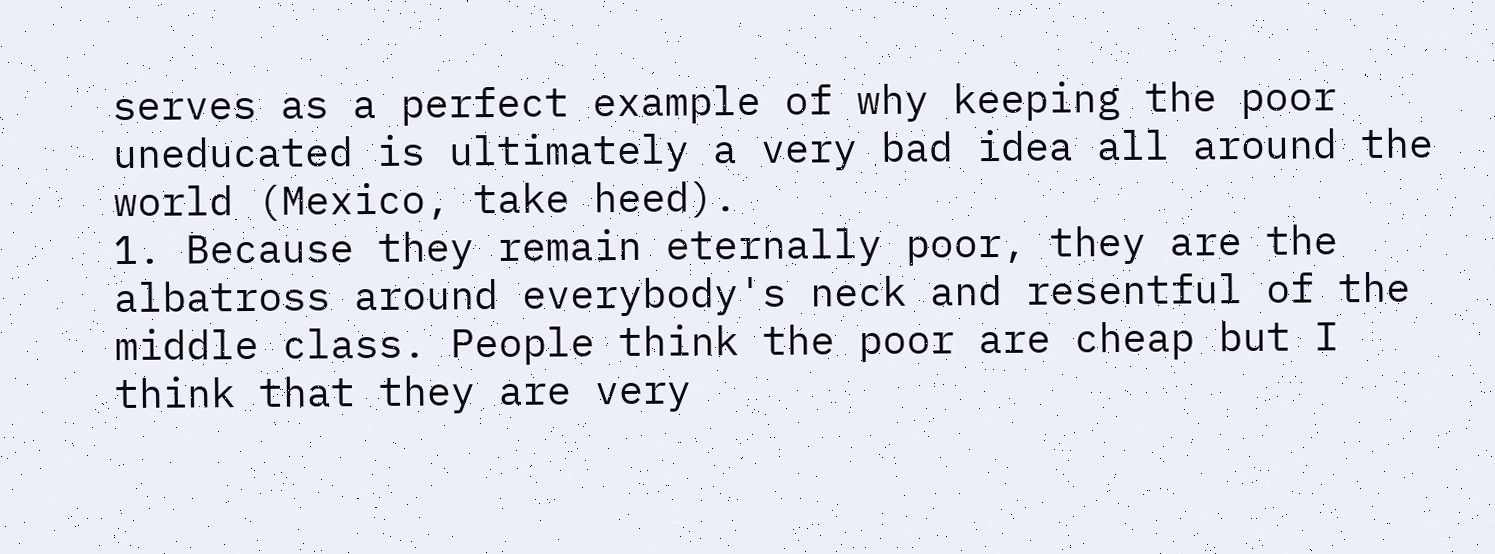serves as a perfect example of why keeping the poor uneducated is ultimately a very bad idea all around the world (Mexico, take heed).
1. Because they remain eternally poor, they are the albatross around everybody's neck and resentful of the middle class. People think the poor are cheap but I think that they are very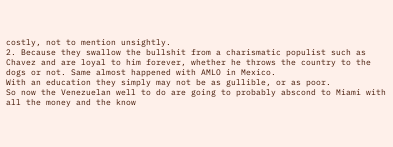costly, not to mention unsightly.
2. Because they swallow the bullshit from a charismatic populist such as Chavez and are loyal to him forever, whether he throws the country to the dogs or not. Same almost happened with AMLO in Mexico.
With an education they simply may not be as gullible, or as poor.
So now the Venezuelan well to do are going to probably abscond to Miami with all the money and the know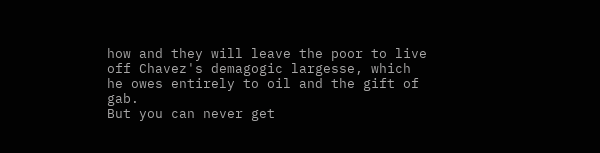how and they will leave the poor to live off Chavez's demagogic largesse, which he owes entirely to oil and the gift of gab.
But you can never get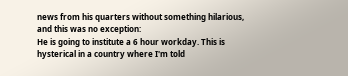news from his quarters without something hilarious, and this was no exception:
He is going to institute a 6 hour workday. This is hysterical in a country where I'm told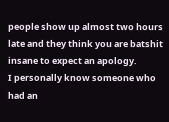people show up almost two hours late and they think you are batshit insane to expect an apology.
I personally know someone who had an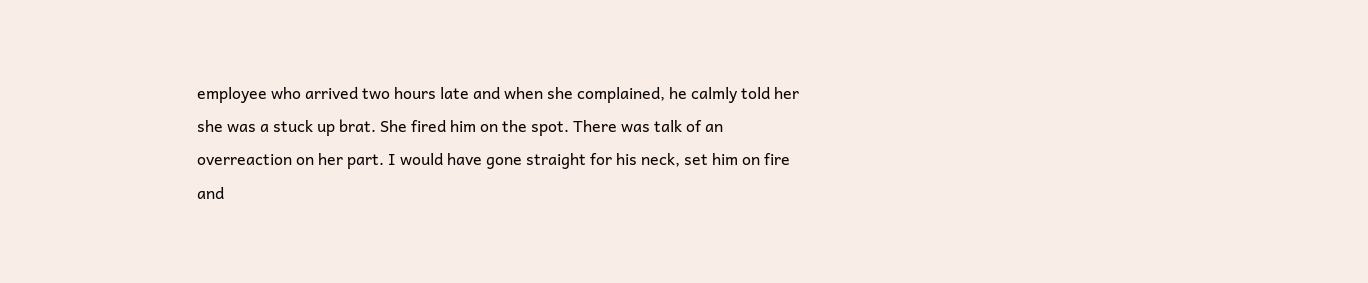employee who arrived two hours late and when she complained, he calmly told her she was a stuck up brat. She fired him on the spot. There was talk of an overreaction on her part. I would have gone straight for his neck, set him on fire and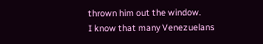thrown him out the window.
I know that many Venezuelans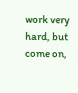work very hard, but come on,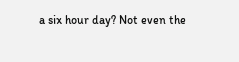a six hour day? Not even the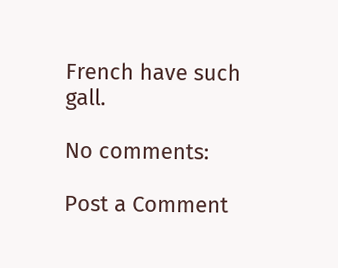French have such gall.

No comments:

Post a Comment